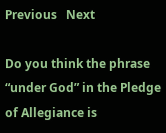Previous   Next

Do you think the phrase “under God” in the Pledge of Allegiance is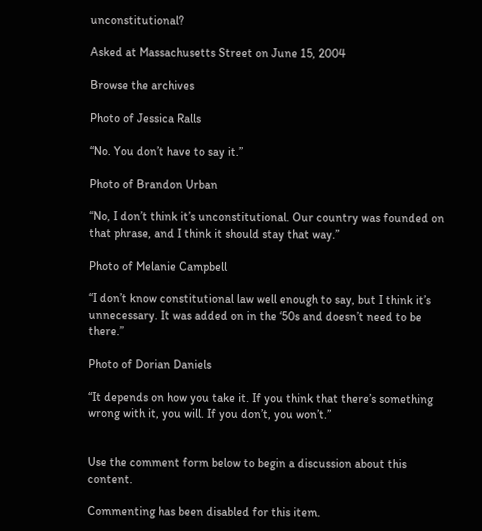unconstitutional?

Asked at Massachusetts Street on June 15, 2004

Browse the archives

Photo of Jessica Ralls

“No. You don’t have to say it.”

Photo of Brandon Urban

“No, I don’t think it’s unconstitutional. Our country was founded on that phrase, and I think it should stay that way.”

Photo of Melanie Campbell

“I don’t know constitutional law well enough to say, but I think it’s unnecessary. It was added on in the ‘50s and doesn’t need to be there.”

Photo of Dorian Daniels

“It depends on how you take it. If you think that there’s something wrong with it, you will. If you don’t, you won’t.”


Use the comment form below to begin a discussion about this content.

Commenting has been disabled for this item.